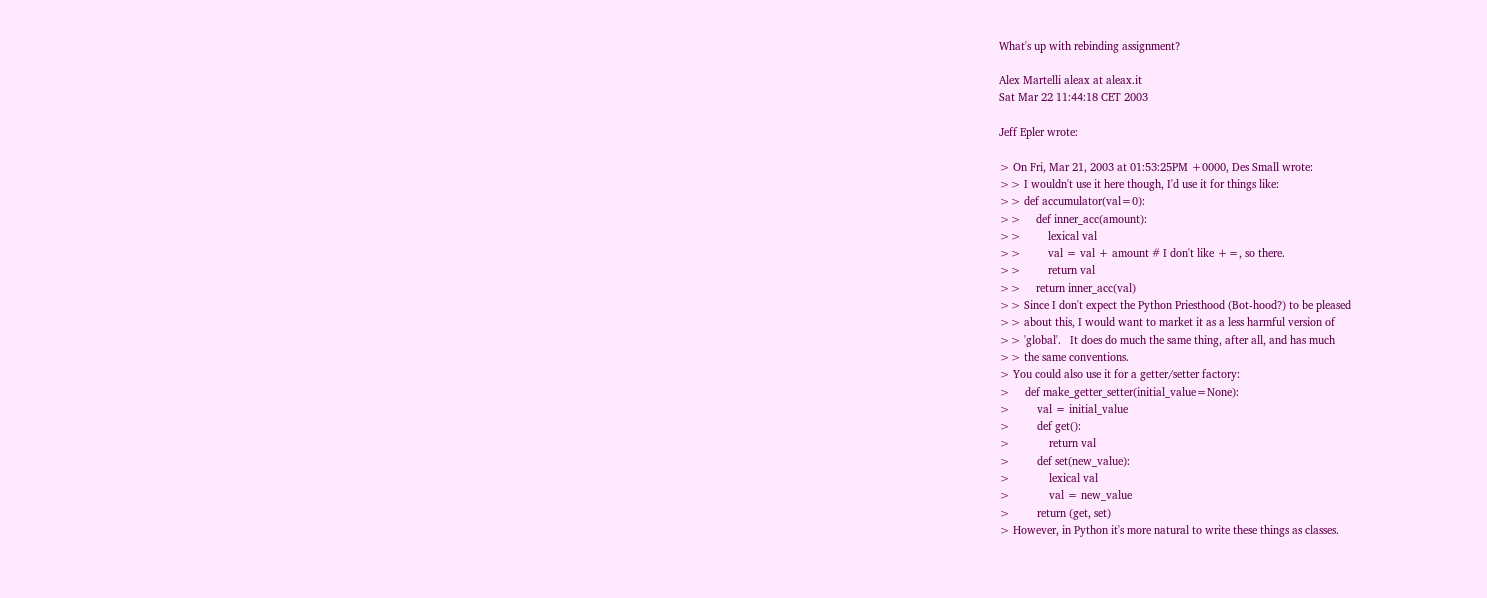What's up with rebinding assignment?

Alex Martelli aleax at aleax.it
Sat Mar 22 11:44:18 CET 2003

Jeff Epler wrote:

> On Fri, Mar 21, 2003 at 01:53:25PM +0000, Des Small wrote:
>> I wouldn't use it here though, I'd use it for things like:
>> def accumulator(val=0):
>>     def inner_acc(amount):
>>         lexical val
>>         val = val + amount # I don't like +=, so there.
>>         return val
>>     return inner_acc(val)
>> Since I don't expect the Python Priesthood (Bot-hood?) to be pleased
>> about this, I would want to market it as a less harmful version of
>> 'global'.   It does do much the same thing, after all, and has much
>> the same conventions.
> You could also use it for a getter/setter factory:
>     def make_getter_setter(initial_value=None):
>         val = initial_value
>         def get():
>             return val
>         def set(new_value):
>             lexical val
>             val = new_value
>         return (get, set)
> However, in Python it's more natural to write these things as classes.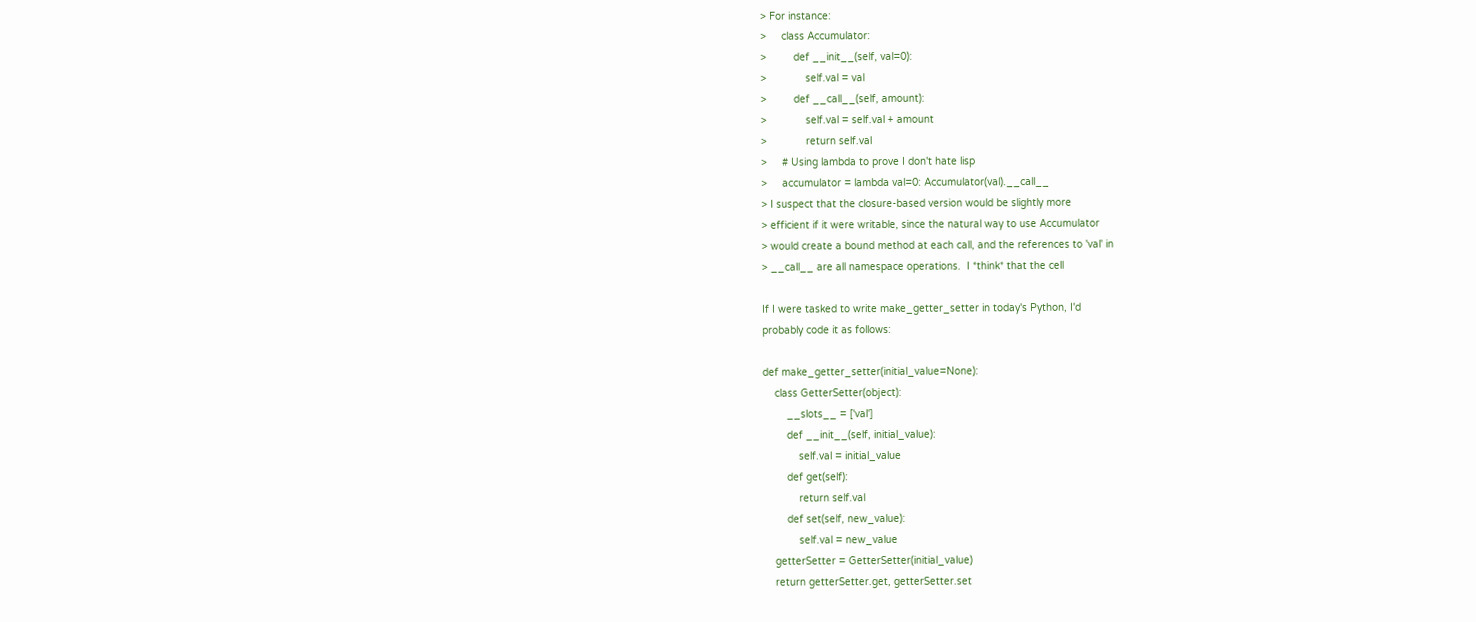> For instance:
>     class Accumulator:
>         def __init__(self, val=0):
>             self.val = val
>         def __call__(self, amount):
>             self.val = self.val + amount
>             return self.val
>     # Using lambda to prove I don't hate lisp
>     accumulator = lambda val=0: Accumulator(val).__call__
> I suspect that the closure-based version would be slightly more
> efficient if it were writable, since the natural way to use Accumulator
> would create a bound method at each call, and the references to 'val' in
> __call__ are all namespace operations.  I *think* that the cell

If I were tasked to write make_getter_setter in today's Python, I'd
probably code it as follows:

def make_getter_setter(initial_value=None):
    class GetterSetter(object):
        __slots__ = ['val']
        def __init__(self, initial_value):
            self.val = initial_value
        def get(self):
            return self.val
        def set(self, new_value):
            self.val = new_value
    getterSetter = GetterSetter(initial_value)
    return getterSetter.get, getterSetter.set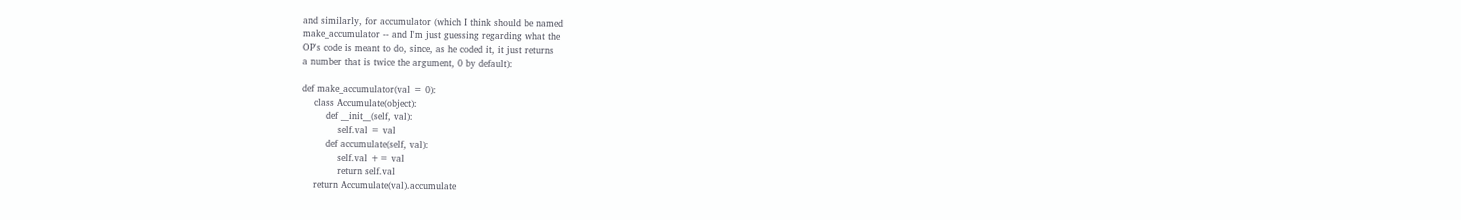and similarly, for accumulator (which I think should be named
make_accumulator -- and I'm just guessing regarding what the
OP's code is meant to do, since, as he coded it, it just returns
a number that is twice the argument, 0 by default):

def make_accumulator(val = 0):
    class Accumulate(object):
        def __init__(self, val):
            self.val = val
        def accumulate(self, val):
            self.val += val
            return self.val
    return Accumulate(val).accumulate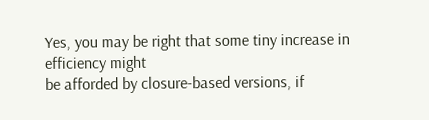Yes, you may be right that some tiny increase in efficiency might
be afforded by closure-based versions, if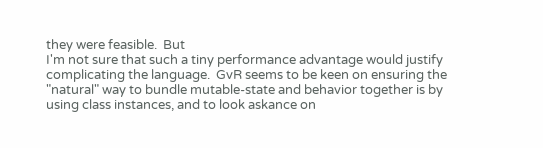they were feasible.  But
I'm not sure that such a tiny performance advantage would justify
complicating the language.  GvR seems to be keen on ensuring the
"natural" way to bundle mutable-state and behavior together is by
using class instances, and to look askance on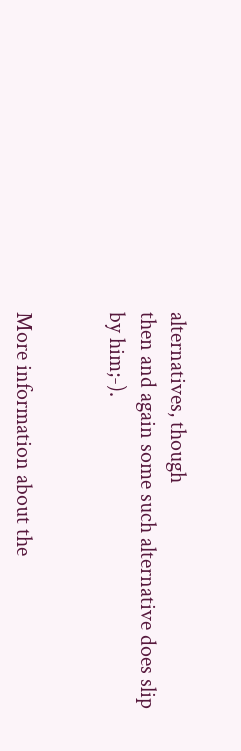alternatives, though
then and again some such alternative does slip by him;-).


More information about the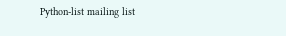Python-list mailing list